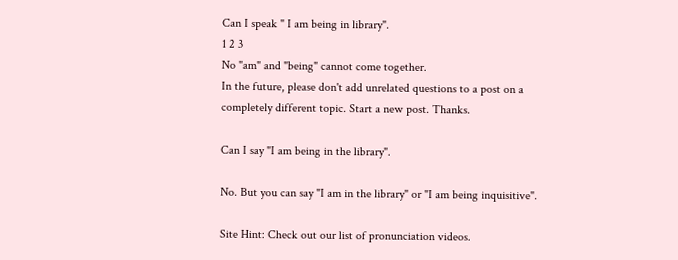Can I speak " I am being in library".
1 2 3
No "am" and "being" cannot come together.
In the future, please don't add unrelated questions to a post on a completely different topic. Start a new post. Thanks.

Can I say "I am being in the library".

No. But you can say "I am in the library" or "I am being inquisitive".

Site Hint: Check out our list of pronunciation videos.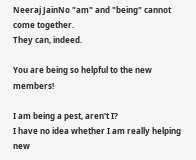Neeraj JainNo "am" and "being" cannot come together.
They can, indeed.

You are being so helpful to the new members!

I am being a pest, aren't I?
I have no idea whether I am really helping new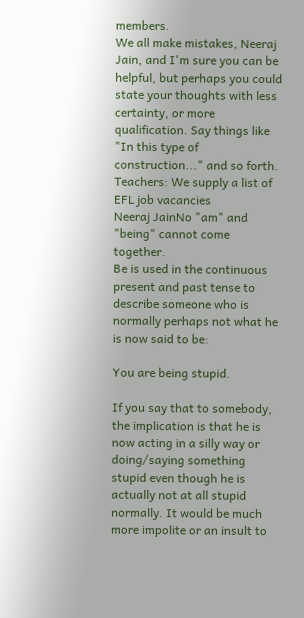members.
We all make mistakes, Neeraj Jain, and I'm sure you can be helpful, but perhaps you could state your thoughts with less certainty, or more qualification. Say things like "In this type of construction..." and so forth.
Teachers: We supply a list of EFL job vacancies
Neeraj JainNo "am" and "being" cannot come together.
Be is used in the continuous present and past tense to describe someone who is normally perhaps not what he is now said to be:

You are being stupid.

If you say that to somebody, the implication is that he is now acting in a silly way or doing/saying something stupid even though he is actually not at all stupid normally. It would be much more impolite or an insult to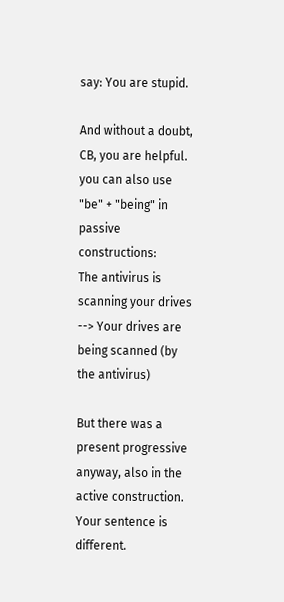say: You are stupid.

And without a doubt, CB, you are helpful.
you can also use "be" + "being" in passive constructions:
The antivirus is scanning your drives --> Your drives are being scanned (by the antivirus)

But there was a present progressive anyway, also in the active construction. Your sentence is different.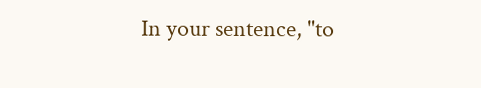In your sentence, "to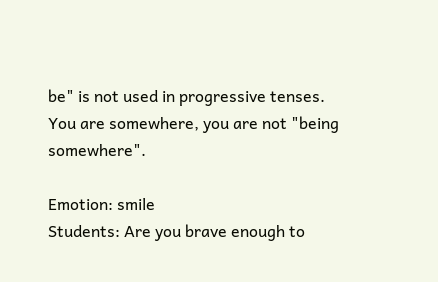be" is not used in progressive tenses. You are somewhere, you are not "being somewhere".

Emotion: smile
Students: Are you brave enough to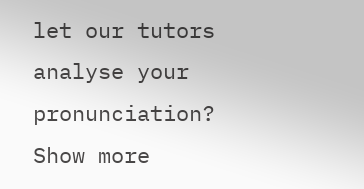let our tutors analyse your pronunciation?
Show more